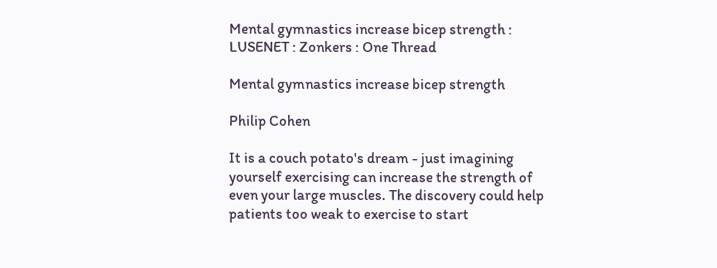Mental gymnastics increase bicep strength : LUSENET : Zonkers : One Thread

Mental gymnastics increase bicep strength

Philip Cohen

It is a couch potato's dream - just imagining yourself exercising can increase the strength of even your large muscles. The discovery could help patients too weak to exercise to start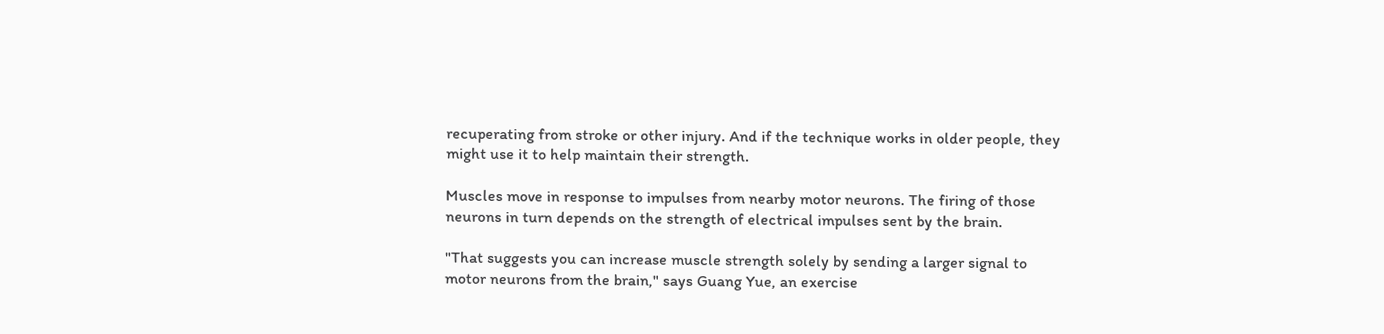recuperating from stroke or other injury. And if the technique works in older people, they might use it to help maintain their strength.

Muscles move in response to impulses from nearby motor neurons. The firing of those neurons in turn depends on the strength of electrical impulses sent by the brain.

"That suggests you can increase muscle strength solely by sending a larger signal to motor neurons from the brain," says Guang Yue, an exercise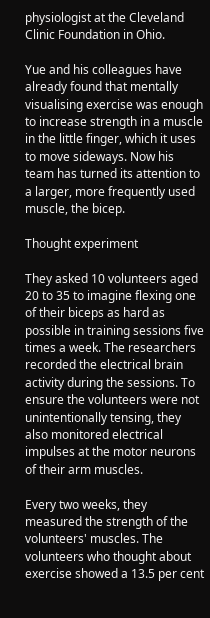physiologist at the Cleveland Clinic Foundation in Ohio.

Yue and his colleagues have already found that mentally visualising exercise was enough to increase strength in a muscle in the little finger, which it uses to move sideways. Now his team has turned its attention to a larger, more frequently used muscle, the bicep.

Thought experiment

They asked 10 volunteers aged 20 to 35 to imagine flexing one of their biceps as hard as possible in training sessions five times a week. The researchers recorded the electrical brain activity during the sessions. To ensure the volunteers were not unintentionally tensing, they also monitored electrical impulses at the motor neurons of their arm muscles.

Every two weeks, they measured the strength of the volunteers' muscles. The volunteers who thought about exercise showed a 13.5 per cent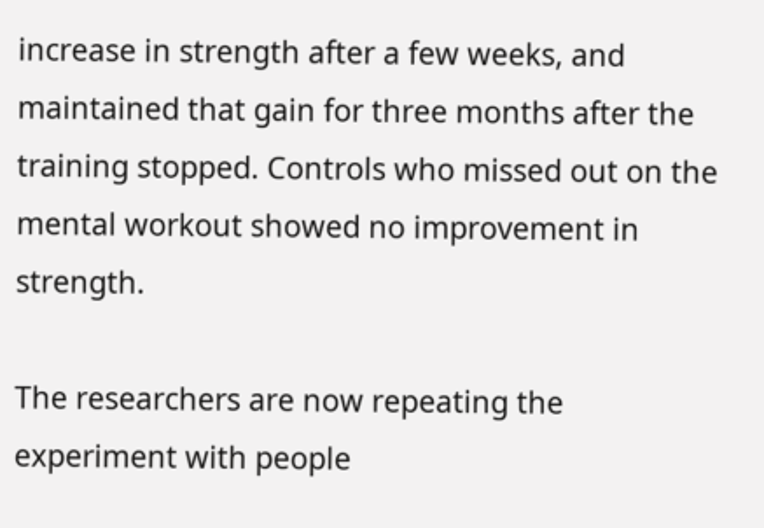increase in strength after a few weeks, and maintained that gain for three months after the training stopped. Controls who missed out on the mental workout showed no improvement in strength.

The researchers are now repeating the experiment with people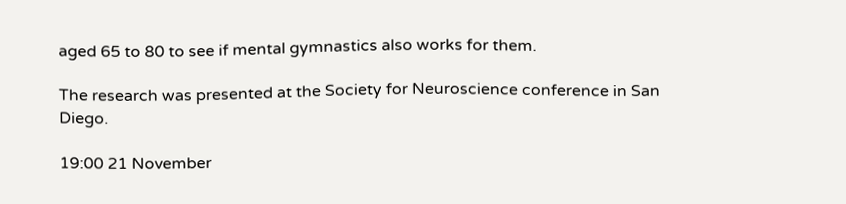aged 65 to 80 to see if mental gymnastics also works for them.

The research was presented at the Society for Neuroscience conference in San Diego.

19:00 21 November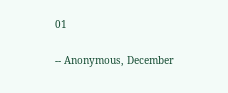01

-- Anonymous, December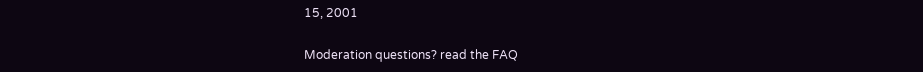15, 2001

Moderation questions? read the FAQ